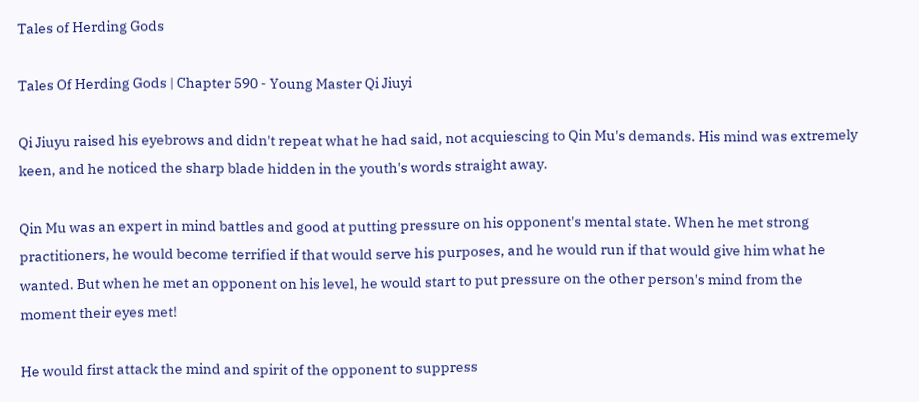Tales of Herding Gods

Tales Of Herding Gods | Chapter 590 - Young Master Qi Jiuyi

Qi Jiuyu raised his eyebrows and didn't repeat what he had said, not acquiescing to Qin Mu's demands. His mind was extremely keen, and he noticed the sharp blade hidden in the youth's words straight away.

Qin Mu was an expert in mind battles and good at putting pressure on his opponent's mental state. When he met strong practitioners, he would become terrified if that would serve his purposes, and he would run if that would give him what he wanted. But when he met an opponent on his level, he would start to put pressure on the other person's mind from the moment their eyes met!

He would first attack the mind and spirit of the opponent to suppress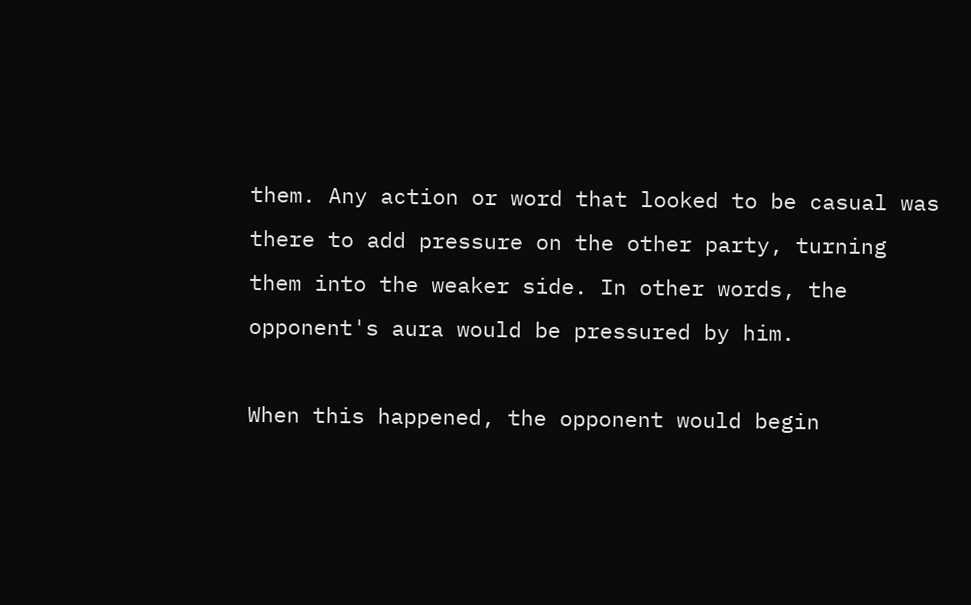them. Any action or word that looked to be casual was there to add pressure on the other party, turning them into the weaker side. In other words, the opponent's aura would be pressured by him.

When this happened, the opponent would begin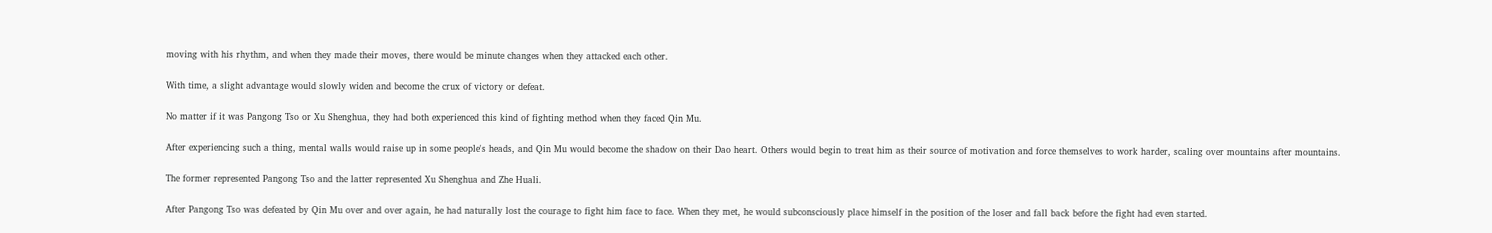moving with his rhythm, and when they made their moves, there would be minute changes when they attacked each other.

With time, a slight advantage would slowly widen and become the crux of victory or defeat.

No matter if it was Pangong Tso or Xu Shenghua, they had both experienced this kind of fighting method when they faced Qin Mu.

After experiencing such a thing, mental walls would raise up in some people's heads, and Qin Mu would become the shadow on their Dao heart. Others would begin to treat him as their source of motivation and force themselves to work harder, scaling over mountains after mountains.

The former represented Pangong Tso and the latter represented Xu Shenghua and Zhe Huali.

After Pangong Tso was defeated by Qin Mu over and over again, he had naturally lost the courage to fight him face to face. When they met, he would subconsciously place himself in the position of the loser and fall back before the fight had even started.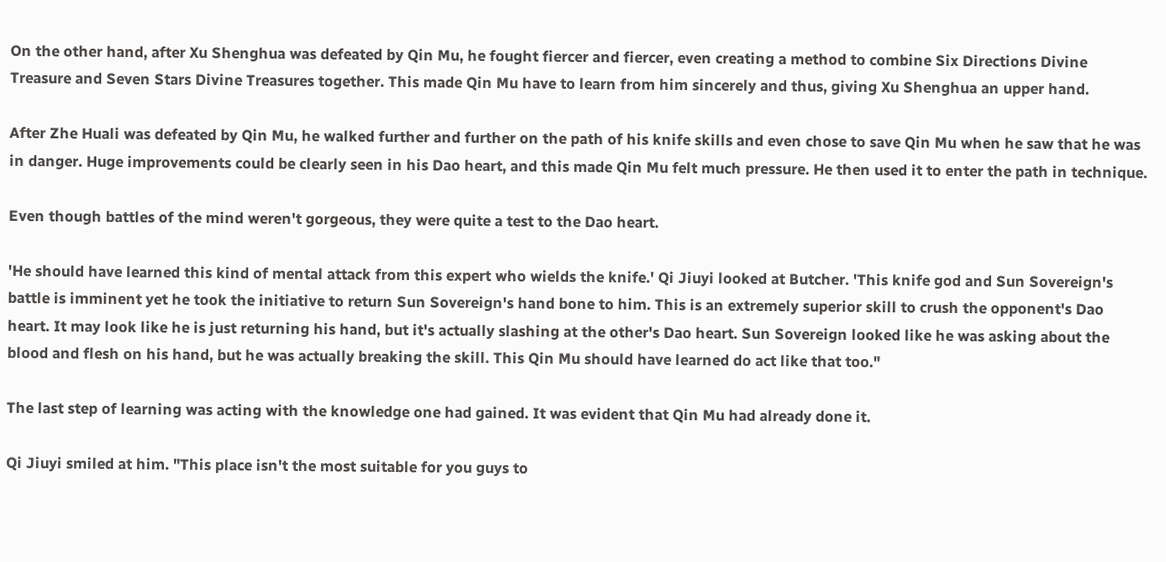On the other hand, after Xu Shenghua was defeated by Qin Mu, he fought fiercer and fiercer, even creating a method to combine Six Directions Divine Treasure and Seven Stars Divine Treasures together. This made Qin Mu have to learn from him sincerely and thus, giving Xu Shenghua an upper hand.

After Zhe Huali was defeated by Qin Mu, he walked further and further on the path of his knife skills and even chose to save Qin Mu when he saw that he was in danger. Huge improvements could be clearly seen in his Dao heart, and this made Qin Mu felt much pressure. He then used it to enter the path in technique.

Even though battles of the mind weren't gorgeous, they were quite a test to the Dao heart.

'He should have learned this kind of mental attack from this expert who wields the knife.' Qi Jiuyi looked at Butcher. 'This knife god and Sun Sovereign's battle is imminent yet he took the initiative to return Sun Sovereign's hand bone to him. This is an extremely superior skill to crush the opponent's Dao heart. It may look like he is just returning his hand, but it's actually slashing at the other's Dao heart. Sun Sovereign looked like he was asking about the blood and flesh on his hand, but he was actually breaking the skill. This Qin Mu should have learned do act like that too."

The last step of learning was acting with the knowledge one had gained. It was evident that Qin Mu had already done it.

Qi Jiuyi smiled at him. "This place isn't the most suitable for you guys to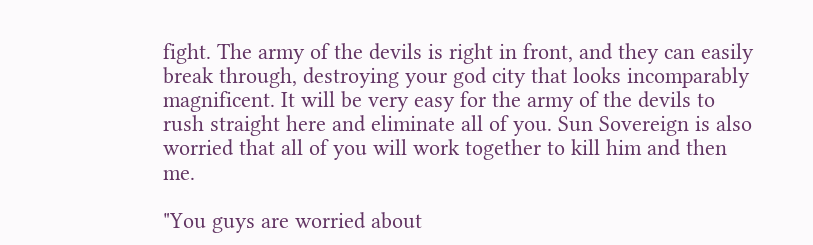fight. The army of the devils is right in front, and they can easily break through, destroying your god city that looks incomparably magnificent. It will be very easy for the army of the devils to rush straight here and eliminate all of you. Sun Sovereign is also worried that all of you will work together to kill him and then me.

"You guys are worried about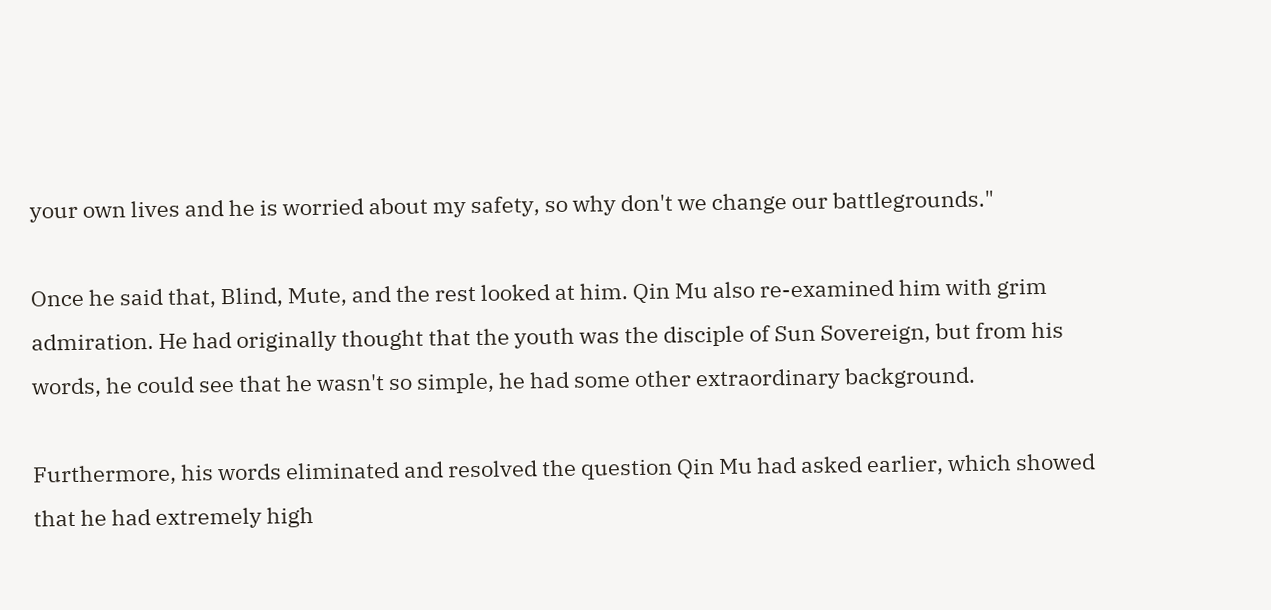your own lives and he is worried about my safety, so why don't we change our battlegrounds."

Once he said that, Blind, Mute, and the rest looked at him. Qin Mu also re-examined him with grim admiration. He had originally thought that the youth was the disciple of Sun Sovereign, but from his words, he could see that he wasn't so simple, he had some other extraordinary background.

Furthermore, his words eliminated and resolved the question Qin Mu had asked earlier, which showed that he had extremely high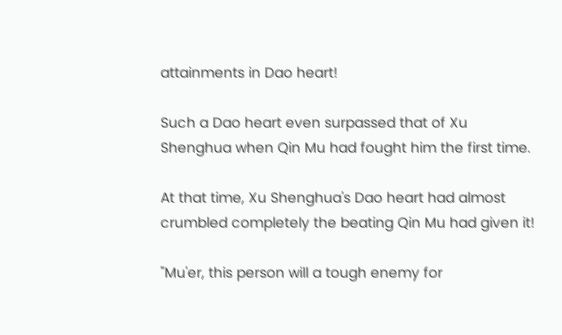attainments in Dao heart!

Such a Dao heart even surpassed that of Xu Shenghua when Qin Mu had fought him the first time.

At that time, Xu Shenghua's Dao heart had almost crumbled completely the beating Qin Mu had given it!

"Mu'er, this person will a tough enemy for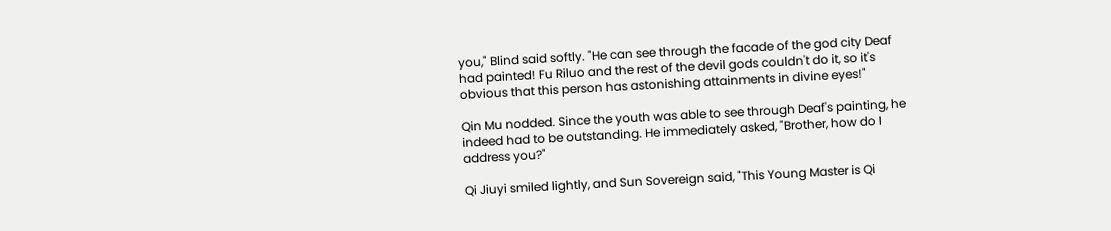you," Blind said softly. "He can see through the facade of the god city Deaf had painted! Fu Riluo and the rest of the devil gods couldn't do it, so it's obvious that this person has astonishing attainments in divine eyes!"

Qin Mu nodded. Since the youth was able to see through Deaf's painting, he indeed had to be outstanding. He immediately asked, "Brother, how do I address you?"

Qi Jiuyi smiled lightly, and Sun Sovereign said, "This Young Master is Qi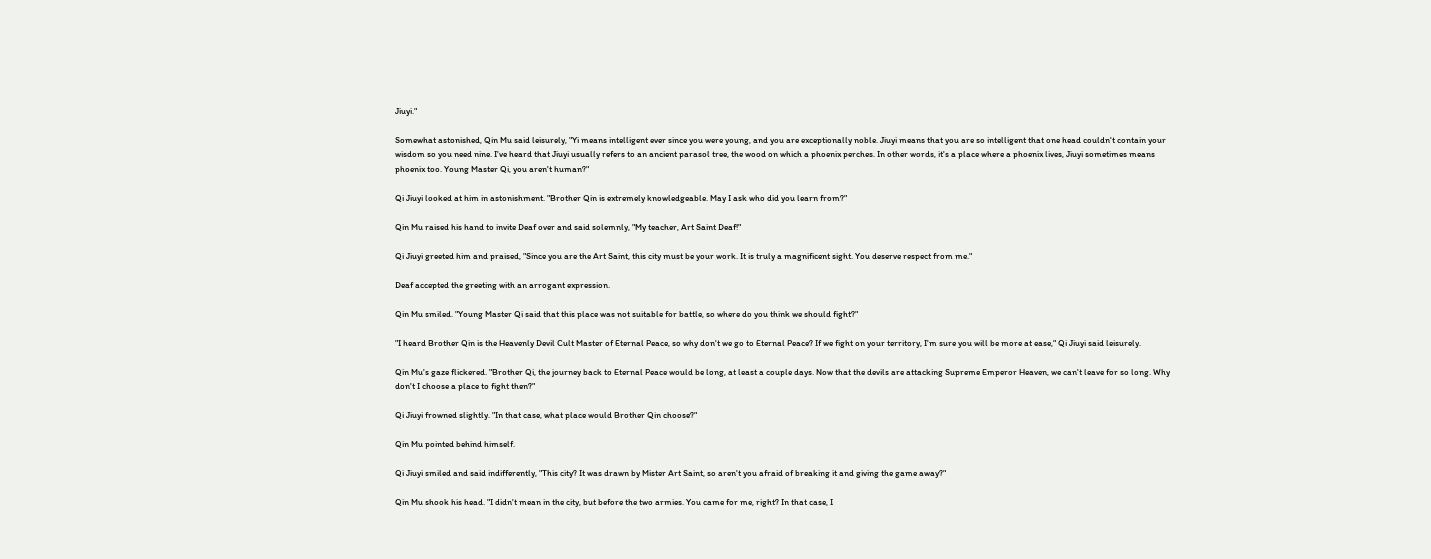Jiuyi."

Somewhat astonished, Qin Mu said leisurely, "Yi means intelligent ever since you were young, and you are exceptionally noble. Jiuyi means that you are so intelligent that one head couldn't contain your wisdom so you need nine. I've heard that Jiuyi usually refers to an ancient parasol tree, the wood on which a phoenix perches. In other words, it's a place where a phoenix lives, Jiuyi sometimes means phoenix too. Young Master Qi, you aren't human?"

Qi Jiuyi looked at him in astonishment. "Brother Qin is extremely knowledgeable. May I ask who did you learn from?"

Qin Mu raised his hand to invite Deaf over and said solemnly, "My teacher, Art Saint Deaf!"

Qi Jiuyi greeted him and praised, "Since you are the Art Saint, this city must be your work. It is truly a magnificent sight. You deserve respect from me."

Deaf accepted the greeting with an arrogant expression.

Qin Mu smiled. "Young Master Qi said that this place was not suitable for battle, so where do you think we should fight?"

"I heard Brother Qin is the Heavenly Devil Cult Master of Eternal Peace, so why don't we go to Eternal Peace? If we fight on your territory, I'm sure you will be more at ease," Qi Jiuyi said leisurely.

Qin Mu's gaze flickered. "Brother Qi, the journey back to Eternal Peace would be long, at least a couple days. Now that the devils are attacking Supreme Emperor Heaven, we can't leave for so long. Why don't I choose a place to fight then?"

Qi Jiuyi frowned slightly. "In that case, what place would Brother Qin choose?"

Qin Mu pointed behind himself.

Qi Jiuyi smiled and said indifferently, "This city? It was drawn by Mister Art Saint, so aren't you afraid of breaking it and giving the game away?"

Qin Mu shook his head. "I didn't mean in the city, but before the two armies. You came for me, right? In that case, I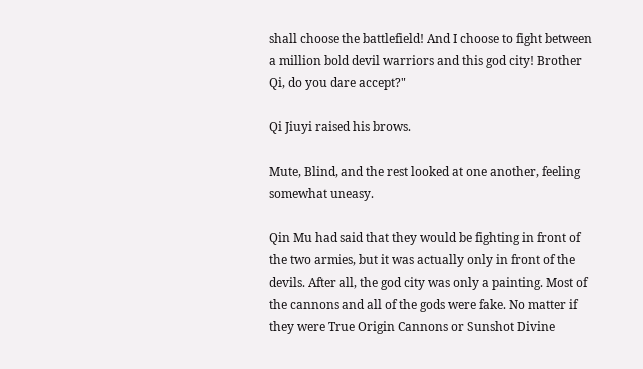shall choose the battlefield! And I choose to fight between a million bold devil warriors and this god city! Brother Qi, do you dare accept?"

Qi Jiuyi raised his brows.

Mute, Blind, and the rest looked at one another, feeling somewhat uneasy.

Qin Mu had said that they would be fighting in front of the two armies, but it was actually only in front of the devils. After all, the god city was only a painting. Most of the cannons and all of the gods were fake. No matter if they were True Origin Cannons or Sunshot Divine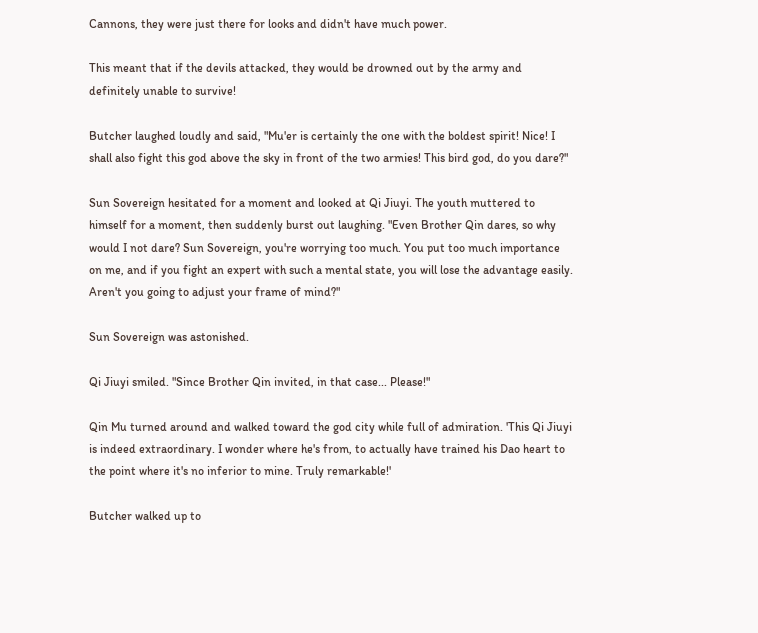Cannons, they were just there for looks and didn't have much power.

This meant that if the devils attacked, they would be drowned out by the army and definitely unable to survive!

Butcher laughed loudly and said, "Mu'er is certainly the one with the boldest spirit! Nice! I shall also fight this god above the sky in front of the two armies! This bird god, do you dare?"

Sun Sovereign hesitated for a moment and looked at Qi Jiuyi. The youth muttered to himself for a moment, then suddenly burst out laughing. "Even Brother Qin dares, so why would I not dare? Sun Sovereign, you're worrying too much. You put too much importance on me, and if you fight an expert with such a mental state, you will lose the advantage easily. Aren't you going to adjust your frame of mind?"

Sun Sovereign was astonished.

Qi Jiuyi smiled. "Since Brother Qin invited, in that case... Please!"

Qin Mu turned around and walked toward the god city while full of admiration. 'This Qi Jiuyi is indeed extraordinary. I wonder where he's from, to actually have trained his Dao heart to the point where it's no inferior to mine. Truly remarkable!'

Butcher walked up to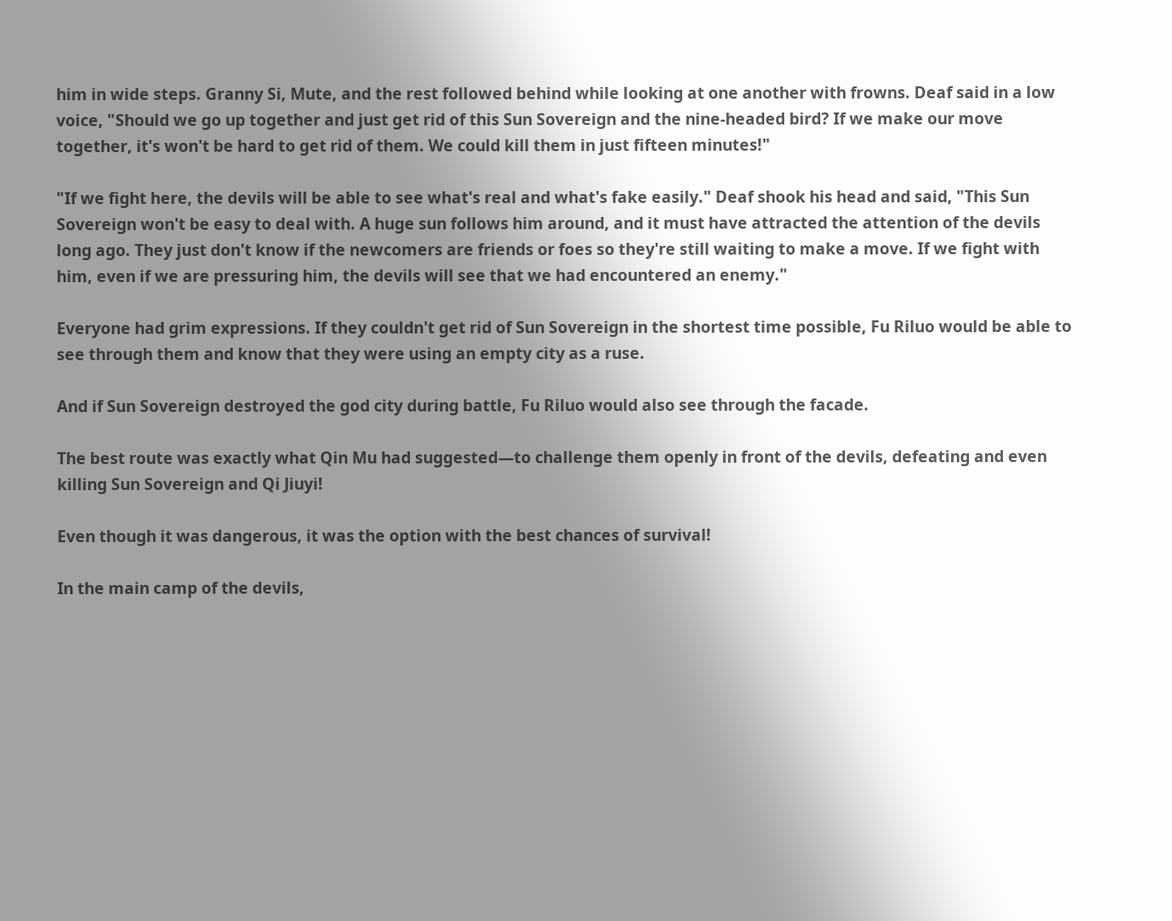him in wide steps. Granny Si, Mute, and the rest followed behind while looking at one another with frowns. Deaf said in a low voice, "Should we go up together and just get rid of this Sun Sovereign and the nine-headed bird? If we make our move together, it's won't be hard to get rid of them. We could kill them in just fifteen minutes!"

"If we fight here, the devils will be able to see what's real and what's fake easily." Deaf shook his head and said, "This Sun Sovereign won't be easy to deal with. A huge sun follows him around, and it must have attracted the attention of the devils long ago. They just don't know if the newcomers are friends or foes so they're still waiting to make a move. If we fight with him, even if we are pressuring him, the devils will see that we had encountered an enemy."

Everyone had grim expressions. If they couldn't get rid of Sun Sovereign in the shortest time possible, Fu Riluo would be able to see through them and know that they were using an empty city as a ruse.

And if Sun Sovereign destroyed the god city during battle, Fu Riluo would also see through the facade.

The best route was exactly what Qin Mu had suggested—to challenge them openly in front of the devils, defeating and even killing Sun Sovereign and Qi Jiuyi!

Even though it was dangerous, it was the option with the best chances of survival!

In the main camp of the devils,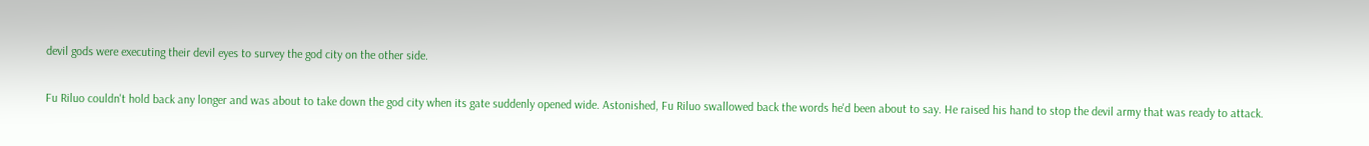devil gods were executing their devil eyes to survey the god city on the other side.

Fu Riluo couldn't hold back any longer and was about to take down the god city when its gate suddenly opened wide. Astonished, Fu Riluo swallowed back the words he'd been about to say. He raised his hand to stop the devil army that was ready to attack.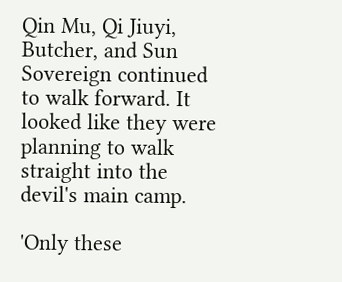Qin Mu, Qi Jiuyi, Butcher, and Sun Sovereign continued to walk forward. It looked like they were planning to walk straight into the devil's main camp.

'Only these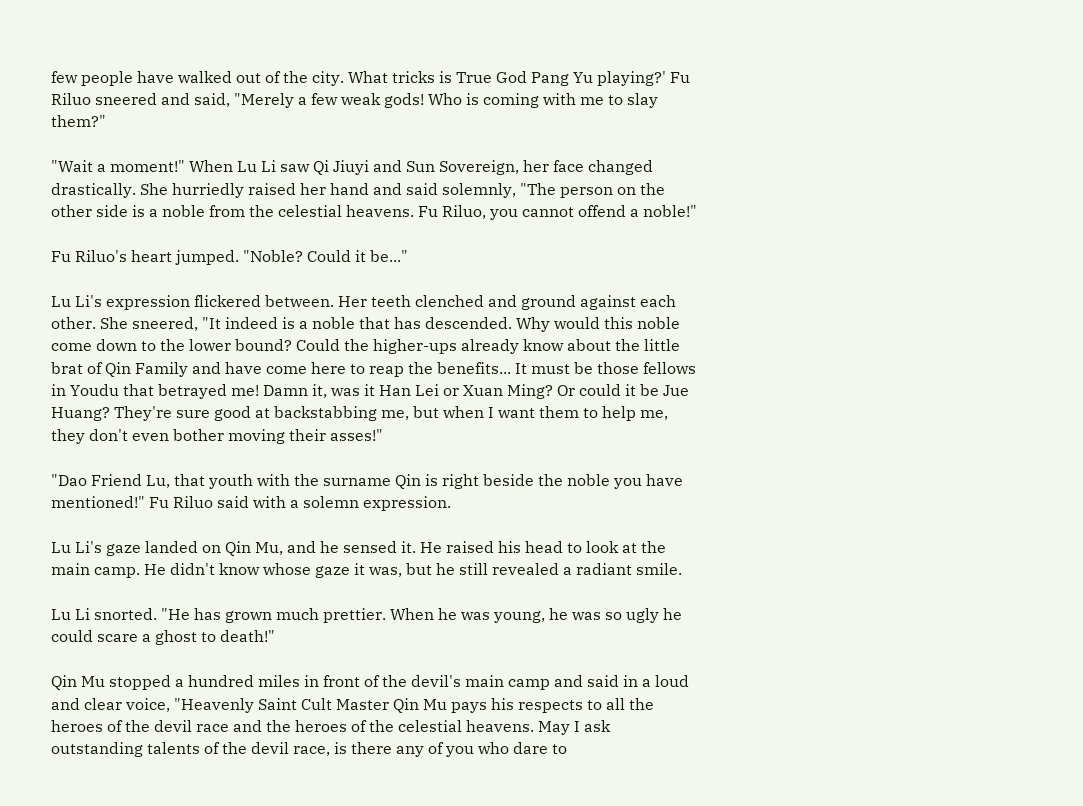few people have walked out of the city. What tricks is True God Pang Yu playing?' Fu Riluo sneered and said, "Merely a few weak gods! Who is coming with me to slay them?"

"Wait a moment!" When Lu Li saw Qi Jiuyi and Sun Sovereign, her face changed drastically. She hurriedly raised her hand and said solemnly, "The person on the other side is a noble from the celestial heavens. Fu Riluo, you cannot offend a noble!"

Fu Riluo's heart jumped. "Noble? Could it be..."

Lu Li's expression flickered between. Her teeth clenched and ground against each other. She sneered, "It indeed is a noble that has descended. Why would this noble come down to the lower bound? Could the higher-ups already know about the little brat of Qin Family and have come here to reap the benefits... It must be those fellows in Youdu that betrayed me! Damn it, was it Han Lei or Xuan Ming? Or could it be Jue Huang? They're sure good at backstabbing me, but when I want them to help me, they don't even bother moving their asses!"

"Dao Friend Lu, that youth with the surname Qin is right beside the noble you have mentioned!" Fu Riluo said with a solemn expression.

Lu Li's gaze landed on Qin Mu, and he sensed it. He raised his head to look at the main camp. He didn't know whose gaze it was, but he still revealed a radiant smile.

Lu Li snorted. "He has grown much prettier. When he was young, he was so ugly he could scare a ghost to death!"

Qin Mu stopped a hundred miles in front of the devil's main camp and said in a loud and clear voice, "Heavenly Saint Cult Master Qin Mu pays his respects to all the heroes of the devil race and the heroes of the celestial heavens. May I ask outstanding talents of the devil race, is there any of you who dare to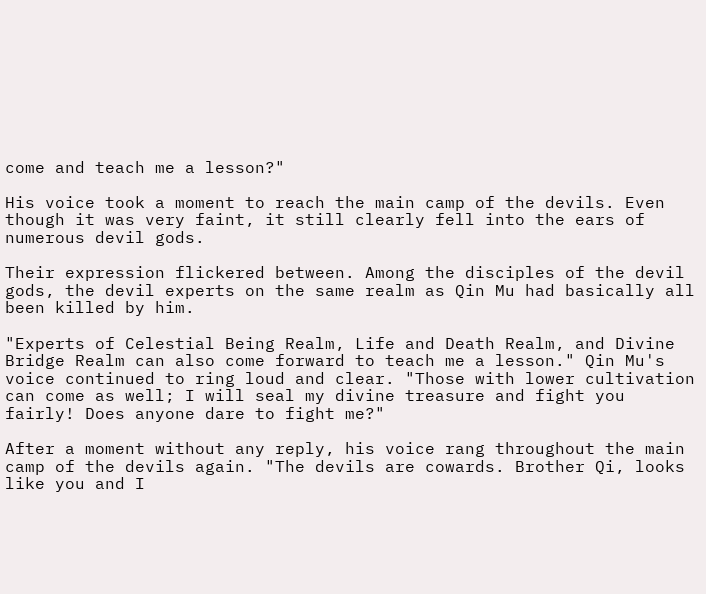come and teach me a lesson?"

His voice took a moment to reach the main camp of the devils. Even though it was very faint, it still clearly fell into the ears of numerous devil gods.

Their expression flickered between. Among the disciples of the devil gods, the devil experts on the same realm as Qin Mu had basically all been killed by him.

"Experts of Celestial Being Realm, Life and Death Realm, and Divine Bridge Realm can also come forward to teach me a lesson." Qin Mu's voice continued to ring loud and clear. "Those with lower cultivation can come as well; I will seal my divine treasure and fight you fairly! Does anyone dare to fight me?"

After a moment without any reply, his voice rang throughout the main camp of the devils again. "The devils are cowards. Brother Qi, looks like you and I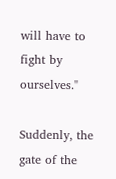will have to fight by ourselves."

Suddenly, the gate of the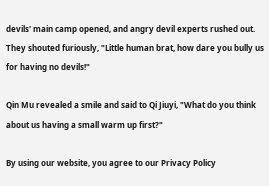devils' main camp opened, and angry devil experts rushed out. They shouted furiously, "Little human brat, how dare you bully us for having no devils!"

Qin Mu revealed a smile and said to Qi Jiuyi, "What do you think about us having a small warm up first?"

By using our website, you agree to our Privacy Policy